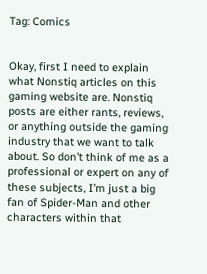Tag: Comics


Okay, first I need to explain what Nonstiq articles on this gaming website are. Nonstiq posts are either rants, reviews, or anything outside the gaming industry that we want to talk about. So don’t think of me as a professional or expert on any of these subjects, I’m just a big fan of Spider-Man and other characters within that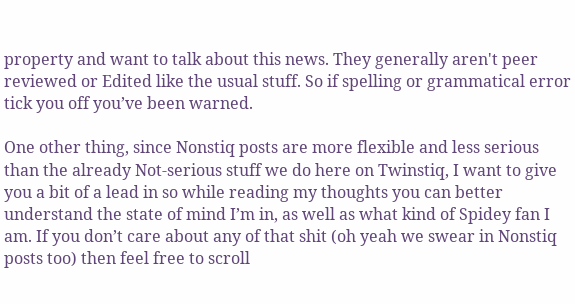property and want to talk about this news. They generally aren't peer reviewed or Edited like the usual stuff. So if spelling or grammatical error tick you off you’ve been warned.

One other thing, since Nonstiq posts are more flexible and less serious than the already Not-serious stuff we do here on Twinstiq, I want to give you a bit of a lead in so while reading my thoughts you can better understand the state of mind I’m in, as well as what kind of Spidey fan I am. If you don’t care about any of that shit (oh yeah we swear in Nonstiq posts too) then feel free to scroll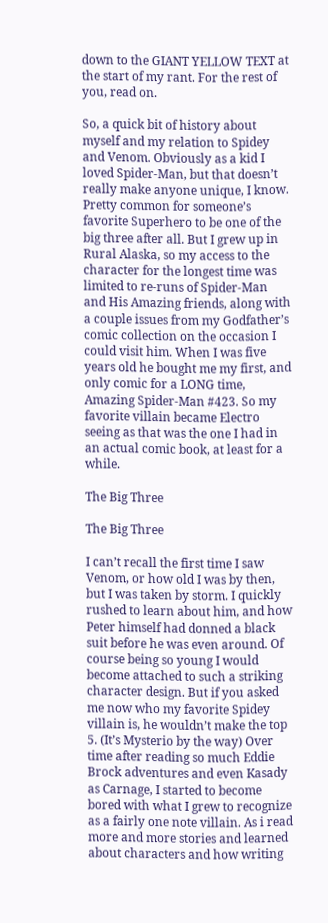down to the GIANT YELLOW TEXT at the start of my rant. For the rest of you, read on.

So, a quick bit of history about myself and my relation to Spidey and Venom. Obviously as a kid I loved Spider-Man, but that doesn’t really make anyone unique, I know. Pretty common for someone’s favorite Superhero to be one of the big three after all. But I grew up in Rural Alaska, so my access to the character for the longest time was limited to re-runs of Spider-Man and His Amazing friends, along with a couple issues from my Godfather’s comic collection on the occasion I could visit him. When I was five years old he bought me my first, and only comic for a LONG time, Amazing Spider-Man #423. So my favorite villain became Electro seeing as that was the one I had in an actual comic book, at least for a while.

The Big Three

The Big Three

I can’t recall the first time I saw Venom, or how old I was by then, but I was taken by storm. I quickly rushed to learn about him, and how Peter himself had donned a black suit before he was even around. Of course being so young I would become attached to such a striking character design. But if you asked me now who my favorite Spidey villain is, he wouldn’t make the top 5. (It’s Mysterio by the way) Over time after reading so much Eddie Brock adventures and even Kasady as Carnage, I started to become bored with what I grew to recognize as a fairly one note villain. As i read more and more stories and learned about characters and how writing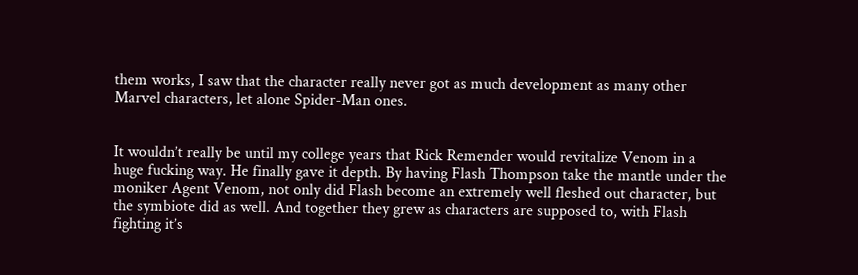them works, I saw that the character really never got as much development as many other Marvel characters, let alone Spider-Man ones.


It wouldn’t really be until my college years that Rick Remender would revitalize Venom in a huge fucking way. He finally gave it depth. By having Flash Thompson take the mantle under the moniker Agent Venom, not only did Flash become an extremely well fleshed out character, but the symbiote did as well. And together they grew as characters are supposed to, with Flash fighting it’s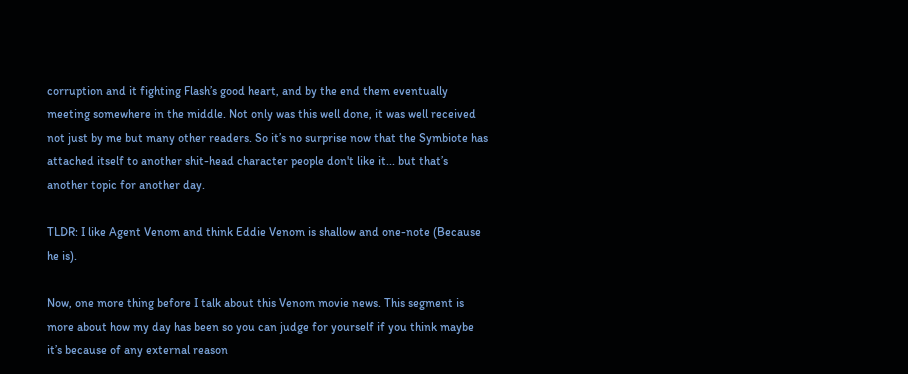corruption and it fighting Flash’s good heart, and by the end them eventually meeting somewhere in the middle. Not only was this well done, it was well received not just by me but many other readers. So it’s no surprise now that the Symbiote has attached itself to another shit-head character people don't like it... but that’s another topic for another day.

TLDR: I like Agent Venom and think Eddie Venom is shallow and one-note (Because he is).

Now, one more thing before I talk about this Venom movie news. This segment is more about how my day has been so you can judge for yourself if you think maybe it’s because of any external reason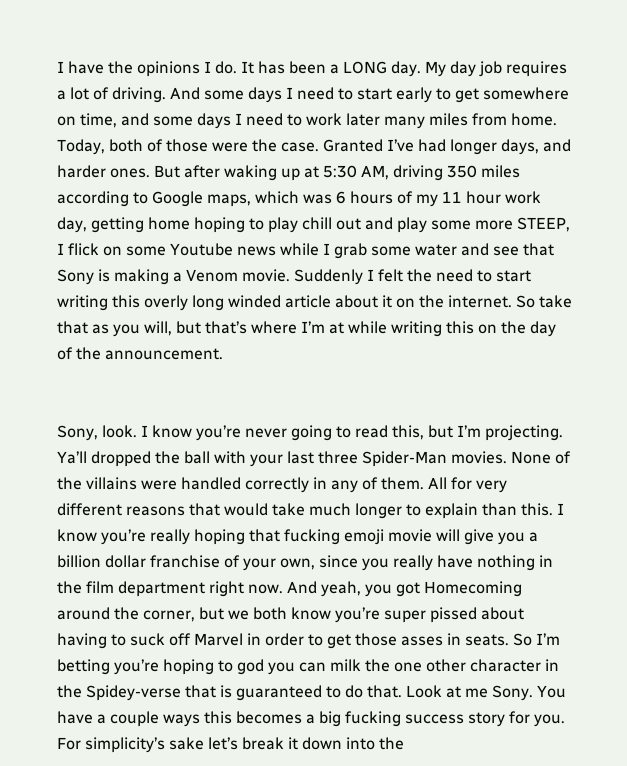I have the opinions I do. It has been a LONG day. My day job requires a lot of driving. And some days I need to start early to get somewhere on time, and some days I need to work later many miles from home. Today, both of those were the case. Granted I’ve had longer days, and harder ones. But after waking up at 5:30 AM, driving 350 miles according to Google maps, which was 6 hours of my 11 hour work day, getting home hoping to play chill out and play some more STEEP, I flick on some Youtube news while I grab some water and see that Sony is making a Venom movie. Suddenly I felt the need to start writing this overly long winded article about it on the internet. So take that as you will, but that’s where I’m at while writing this on the day of the announcement.


Sony, look. I know you’re never going to read this, but I’m projecting. Ya’ll dropped the ball with your last three Spider-Man movies. None of the villains were handled correctly in any of them. All for very different reasons that would take much longer to explain than this. I know you’re really hoping that fucking emoji movie will give you a billion dollar franchise of your own, since you really have nothing in the film department right now. And yeah, you got Homecoming around the corner, but we both know you’re super pissed about having to suck off Marvel in order to get those asses in seats. So I’m betting you’re hoping to god you can milk the one other character in the Spidey-verse that is guaranteed to do that. Look at me Sony. You have a couple ways this becomes a big fucking success story for you.  For simplicity’s sake let’s break it down into the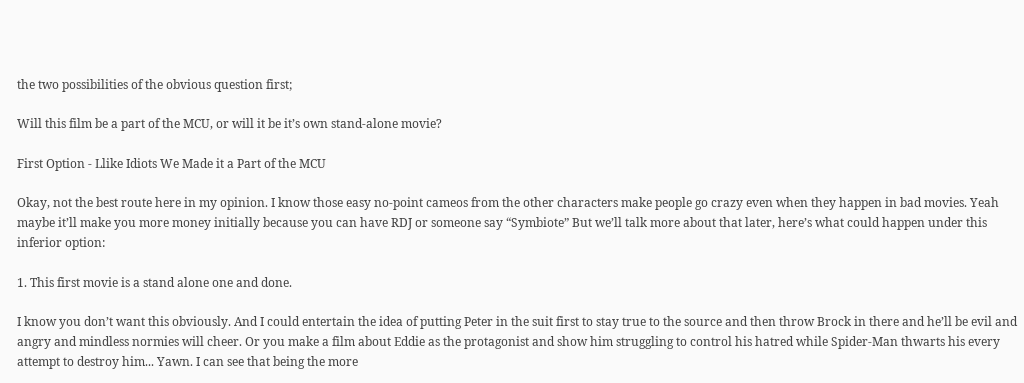the two possibilities of the obvious question first;

Will this film be a part of the MCU, or will it be it’s own stand-alone movie?

First Option - Llike Idiots We Made it a Part of the MCU

Okay, not the best route here in my opinion. I know those easy no-point cameos from the other characters make people go crazy even when they happen in bad movies. Yeah maybe it’ll make you more money initially because you can have RDJ or someone say “Symbiote” But we’ll talk more about that later, here’s what could happen under this inferior option:

1. This first movie is a stand alone one and done.

I know you don’t want this obviously. And I could entertain the idea of putting Peter in the suit first to stay true to the source and then throw Brock in there and he’ll be evil and angry and mindless normies will cheer. Or you make a film about Eddie as the protagonist and show him struggling to control his hatred while Spider-Man thwarts his every attempt to destroy him... Yawn. I can see that being the more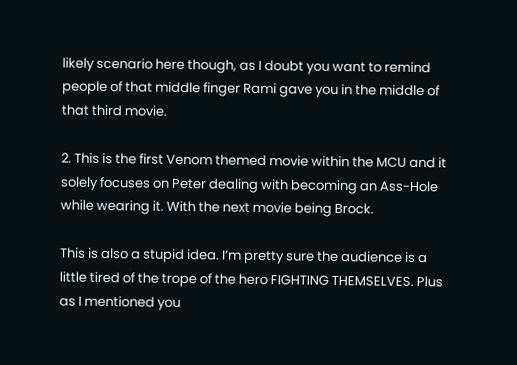likely scenario here though, as I doubt you want to remind people of that middle finger Rami gave you in the middle of that third movie.

2. This is the first Venom themed movie within the MCU and it solely focuses on Peter dealing with becoming an Ass-Hole while wearing it. With the next movie being Brock.

This is also a stupid idea. I’m pretty sure the audience is a little tired of the trope of the hero FIGHTING THEMSELVES. Plus as I mentioned you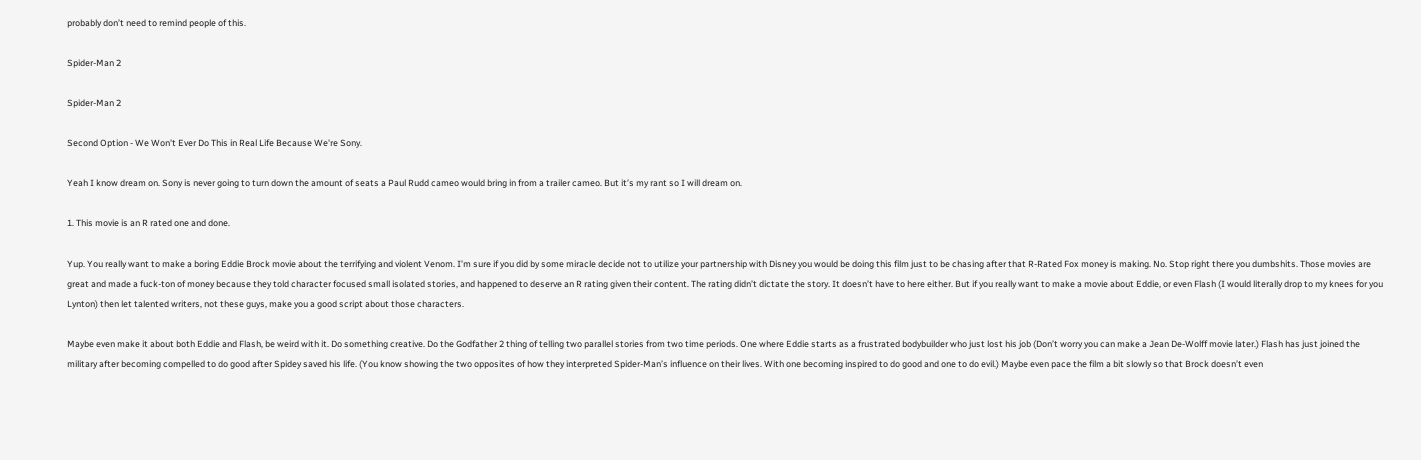probably don’t need to remind people of this.

Spider-Man 2

Spider-Man 2

Second Option - We Won't Ever Do This in Real Life Because We're Sony.

Yeah I know dream on. Sony is never going to turn down the amount of seats a Paul Rudd cameo would bring in from a trailer cameo. But it’s my rant so I will dream on.

1. This movie is an R rated one and done.

Yup. You really want to make a boring Eddie Brock movie about the terrifying and violent Venom. I’m sure if you did by some miracle decide not to utilize your partnership with Disney you would be doing this film just to be chasing after that R-Rated Fox money is making. No. Stop right there you dumbshits. Those movies are great and made a fuck-ton of money because they told character focused small isolated stories, and happened to deserve an R rating given their content. The rating didn’t dictate the story. It doesn’t have to here either. But if you really want to make a movie about Eddie, or even Flash (I would literally drop to my knees for you Lynton) then let talented writers, not these guys, make you a good script about those characters.

Maybe even make it about both Eddie and Flash, be weird with it. Do something creative. Do the Godfather 2 thing of telling two parallel stories from two time periods. One where Eddie starts as a frustrated bodybuilder who just lost his job (Don’t worry you can make a Jean De-Wolff movie later.) Flash has just joined the military after becoming compelled to do good after Spidey saved his life. (You know showing the two opposites of how they interpreted Spider-Man’s influence on their lives. With one becoming inspired to do good and one to do evil.) Maybe even pace the film a bit slowly so that Brock doesn’t even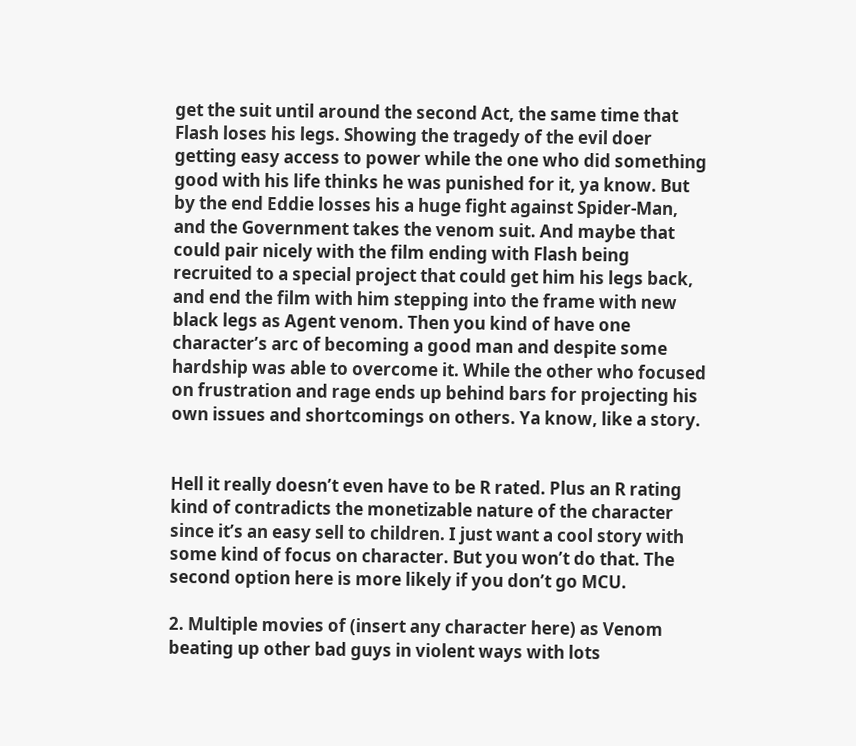get the suit until around the second Act, the same time that Flash loses his legs. Showing the tragedy of the evil doer getting easy access to power while the one who did something good with his life thinks he was punished for it, ya know. But by the end Eddie losses his a huge fight against Spider-Man, and the Government takes the venom suit. And maybe that could pair nicely with the film ending with Flash being recruited to a special project that could get him his legs back, and end the film with him stepping into the frame with new black legs as Agent venom. Then you kind of have one character’s arc of becoming a good man and despite some hardship was able to overcome it. While the other who focused on frustration and rage ends up behind bars for projecting his own issues and shortcomings on others. Ya know, like a story.


Hell it really doesn’t even have to be R rated. Plus an R rating kind of contradicts the monetizable nature of the character since it’s an easy sell to children. I just want a cool story with some kind of focus on character. But you won’t do that. The second option here is more likely if you don’t go MCU.

2. Multiple movies of (insert any character here) as Venom beating up other bad guys in violent ways with lots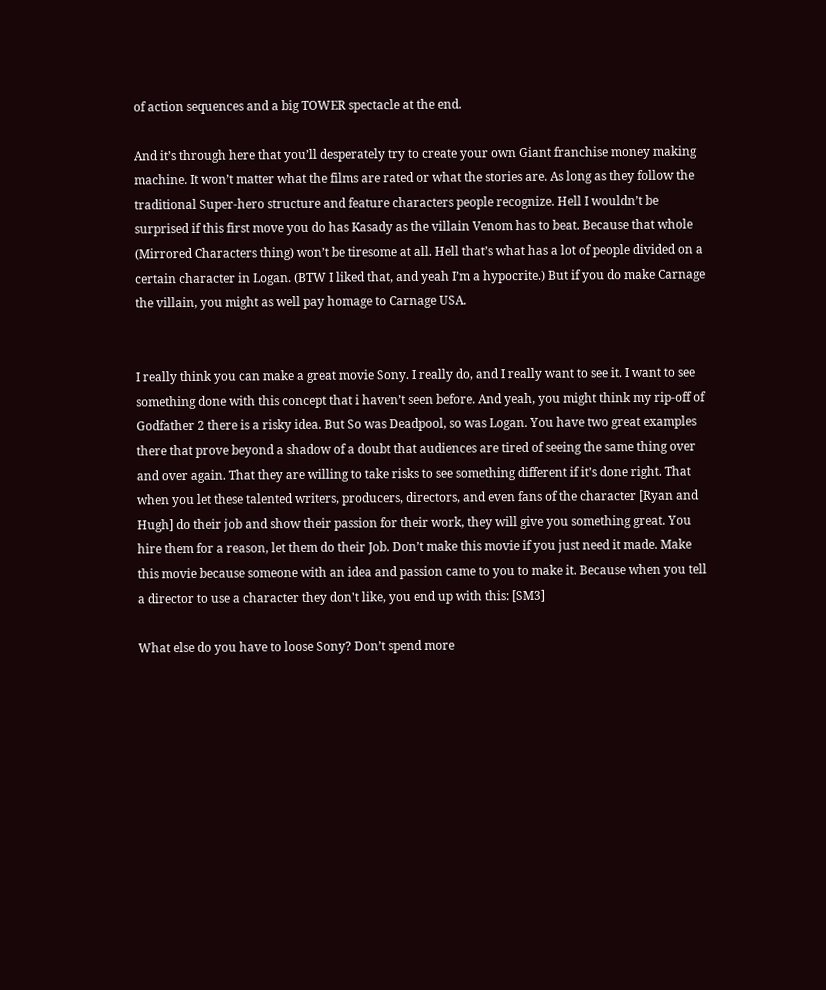of action sequences and a big TOWER spectacle at the end.

And it’s through here that you’ll desperately try to create your own Giant franchise money making machine. It won’t matter what the films are rated or what the stories are. As long as they follow the traditional Super-hero structure and feature characters people recognize. Hell I wouldn’t be surprised if this first move you do has Kasady as the villain Venom has to beat. Because that whole (Mirrored Characters thing) won’t be tiresome at all. Hell that’s what has a lot of people divided on a certain character in Logan. (BTW I liked that, and yeah I’m a hypocrite.) But if you do make Carnage the villain, you might as well pay homage to Carnage USA.


I really think you can make a great movie Sony. I really do, and I really want to see it. I want to see something done with this concept that i haven’t seen before. And yeah, you might think my rip-off of Godfather 2 there is a risky idea. But So was Deadpool, so was Logan. You have two great examples there that prove beyond a shadow of a doubt that audiences are tired of seeing the same thing over and over again. That they are willing to take risks to see something different if it’s done right. That when you let these talented writers, producers, directors, and even fans of the character [Ryan and Hugh] do their job and show their passion for their work, they will give you something great. You hire them for a reason, let them do their Job. Don’t make this movie if you just need it made. Make this movie because someone with an idea and passion came to you to make it. Because when you tell a director to use a character they don't like, you end up with this: [SM3]

What else do you have to loose Sony? Don’t spend more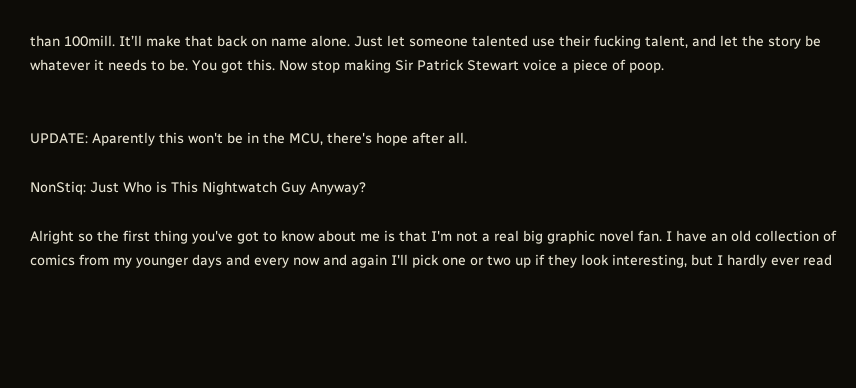than 100mill. It’ll make that back on name alone. Just let someone talented use their fucking talent, and let the story be whatever it needs to be. You got this. Now stop making Sir Patrick Stewart voice a piece of poop.


UPDATE: Aparently this won't be in the MCU, there's hope after all.

NonStiq: Just Who is This Nightwatch Guy Anyway?

Alright so the first thing you've got to know about me is that I'm not a real big graphic novel fan. I have an old collection of comics from my younger days and every now and again I'll pick one or two up if they look interesting, but I hardly ever read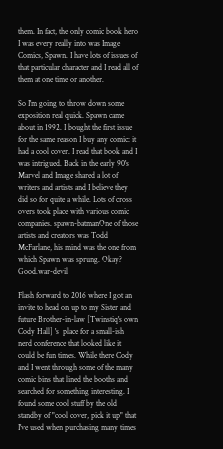them. In fact, the only comic book hero I was every really into was Image Comics, Spawn. I have lots of issues of that particular character and I read all of them at one time or another.

So I'm going to throw down some exposition real quick. Spawn came about in 1992. I bought the first issue for the same reason I buy any comic: it had a cool cover. I read that book and I was intrigued. Back in the early 90's Marvel and Image shared a lot of writers and artists and I believe they did so for quite a while. Lots of cross overs took place with various comic companies. spawn-batmanOne of those artists and creators was Todd McFarlane, his mind was the one from which Spawn was sprung. Okay? Good.war-devil

Flash forward to 2016 where I got an invite to head on up to my Sister and future Brother-in-law [Twinstiq's own Cody Hall] 's  place for a small-ish nerd conference that looked like it could be fun times. While there Cody and I went through some of the many comic bins that lined the booths and searched for something interesting. I found some cool stuff by the old standby of "cool cover, pick it up" that I've used when purchasing many times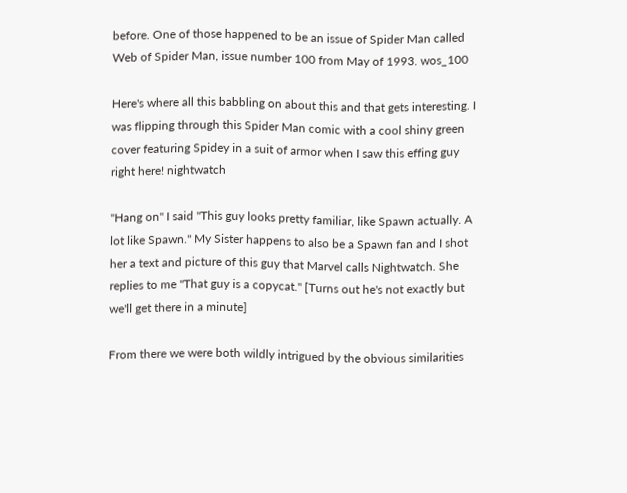before. One of those happened to be an issue of Spider Man called Web of Spider Man, issue number 100 from May of 1993. wos_100

Here's where all this babbling on about this and that gets interesting. I was flipping through this Spider Man comic with a cool shiny green cover featuring Spidey in a suit of armor when I saw this effing guy right here! nightwatch

"Hang on" I said "This guy looks pretty familiar, like Spawn actually. A lot like Spawn." My Sister happens to also be a Spawn fan and I shot her a text and picture of this guy that Marvel calls Nightwatch. She replies to me "That guy is a copycat." [Turns out he's not exactly but we'll get there in a minute]

From there we were both wildly intrigued by the obvious similarities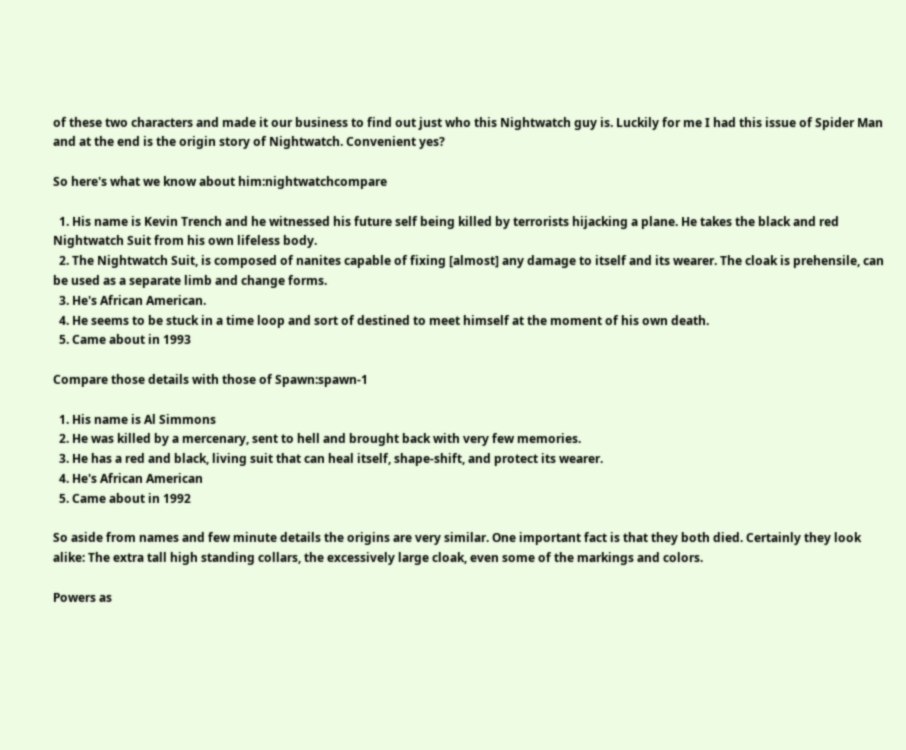of these two characters and made it our business to find out just who this Nightwatch guy is. Luckily for me I had this issue of Spider Man and at the end is the origin story of Nightwatch. Convenient yes?

So here's what we know about him:nightwatchcompare

  1. His name is Kevin Trench and he witnessed his future self being killed by terrorists hijacking a plane. He takes the black and red Nightwatch Suit from his own lifeless body.
  2. The Nightwatch Suit, is composed of nanites capable of fixing [almost] any damage to itself and its wearer. The cloak is prehensile, can be used as a separate limb and change forms.
  3. He's African American.
  4. He seems to be stuck in a time loop and sort of destined to meet himself at the moment of his own death.
  5. Came about in 1993

Compare those details with those of Spawn:spawn-1

  1. His name is Al Simmons
  2. He was killed by a mercenary, sent to hell and brought back with very few memories.
  3. He has a red and black, living suit that can heal itself, shape-shift, and protect its wearer.
  4. He's African American
  5. Came about in 1992

So aside from names and few minute details the origins are very similar. One important fact is that they both died. Certainly they look alike: The extra tall high standing collars, the excessively large cloak, even some of the markings and colors.

Powers as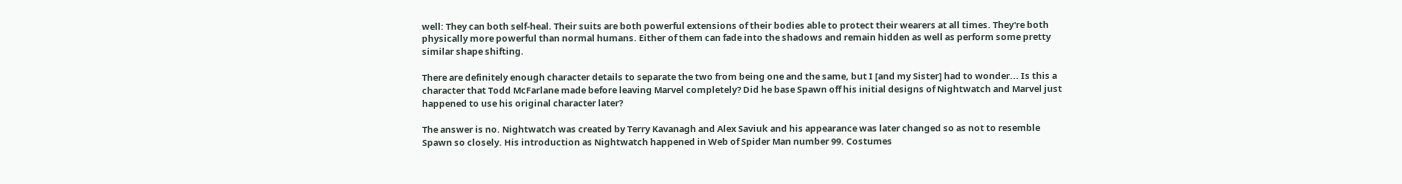well: They can both self-heal. Their suits are both powerful extensions of their bodies able to protect their wearers at all times. They're both physically more powerful than normal humans. Either of them can fade into the shadows and remain hidden as well as perform some pretty similar shape shifting.

There are definitely enough character details to separate the two from being one and the same, but I [and my Sister] had to wonder... Is this a character that Todd McFarlane made before leaving Marvel completely? Did he base Spawn off his initial designs of Nightwatch and Marvel just happened to use his original character later?

The answer is no. Nightwatch was created by Terry Kavanagh and Alex Saviuk and his appearance was later changed so as not to resemble Spawn so closely. His introduction as Nightwatch happened in Web of Spider Man number 99. Costumes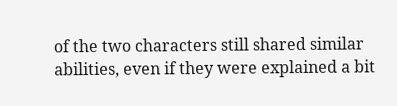of the two characters still shared similar abilities, even if they were explained a bit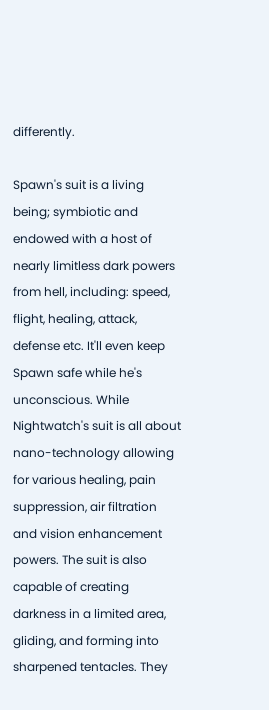differently.

Spawn's suit is a living being; symbiotic and endowed with a host of nearly limitless dark powers from hell, including: speed, flight, healing, attack, defense etc. It'll even keep Spawn safe while he's unconscious. While Nightwatch's suit is all about nano-technology allowing for various healing, pain suppression, air filtration and vision enhancement powers. The suit is also capable of creating darkness in a limited area, gliding, and forming into sharpened tentacles. They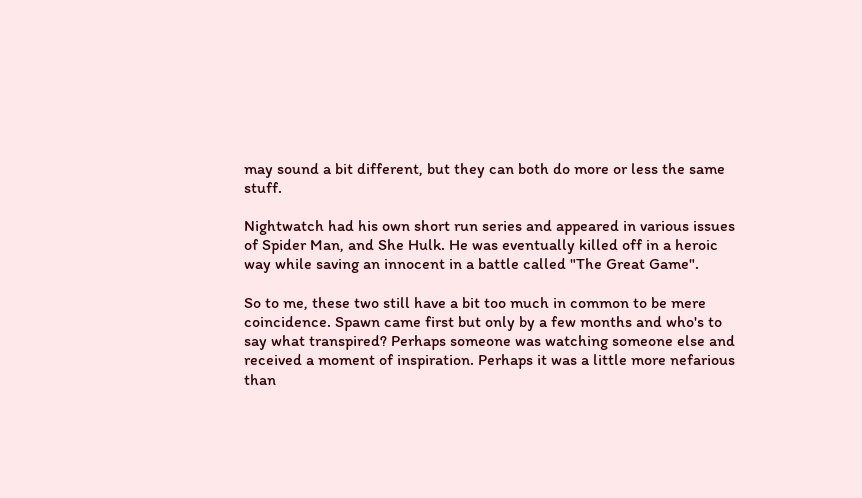may sound a bit different, but they can both do more or less the same stuff.

Nightwatch had his own short run series and appeared in various issues of Spider Man, and She Hulk. He was eventually killed off in a heroic way while saving an innocent in a battle called "The Great Game".

So to me, these two still have a bit too much in common to be mere coincidence. Spawn came first but only by a few months and who's to say what transpired? Perhaps someone was watching someone else and received a moment of inspiration. Perhaps it was a little more nefarious than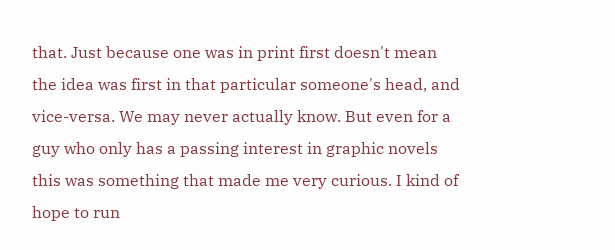that. Just because one was in print first doesn't mean the idea was first in that particular someone's head, and vice-versa. We may never actually know. But even for a guy who only has a passing interest in graphic novels this was something that made me very curious. I kind of hope to run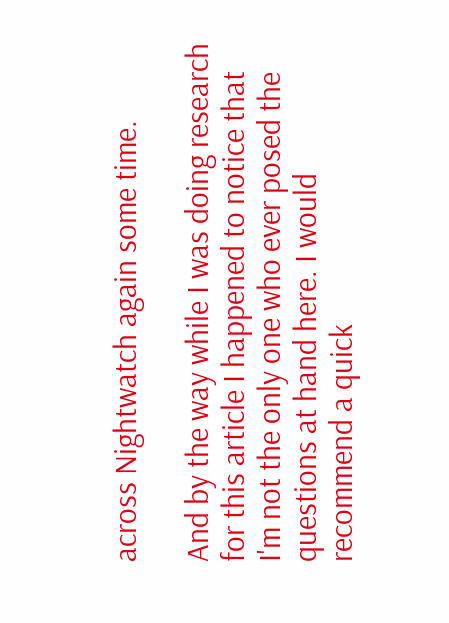across Nightwatch again some time.

And by the way while I was doing research for this article I happened to notice that I'm not the only one who ever posed the questions at hand here. I would recommend a quick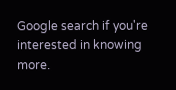Google search if you're interested in knowing more.